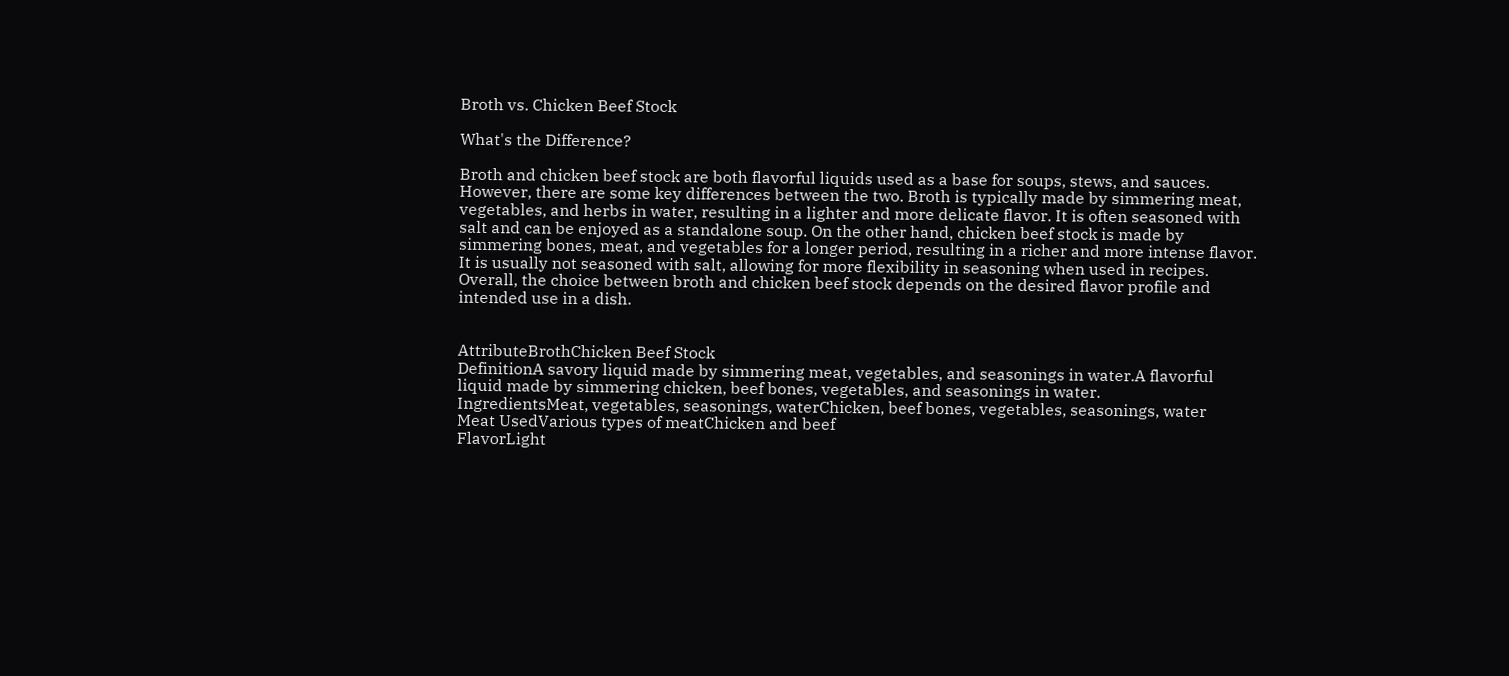Broth vs. Chicken Beef Stock

What's the Difference?

Broth and chicken beef stock are both flavorful liquids used as a base for soups, stews, and sauces. However, there are some key differences between the two. Broth is typically made by simmering meat, vegetables, and herbs in water, resulting in a lighter and more delicate flavor. It is often seasoned with salt and can be enjoyed as a standalone soup. On the other hand, chicken beef stock is made by simmering bones, meat, and vegetables for a longer period, resulting in a richer and more intense flavor. It is usually not seasoned with salt, allowing for more flexibility in seasoning when used in recipes. Overall, the choice between broth and chicken beef stock depends on the desired flavor profile and intended use in a dish.


AttributeBrothChicken Beef Stock
DefinitionA savory liquid made by simmering meat, vegetables, and seasonings in water.A flavorful liquid made by simmering chicken, beef bones, vegetables, and seasonings in water.
IngredientsMeat, vegetables, seasonings, waterChicken, beef bones, vegetables, seasonings, water
Meat UsedVarious types of meatChicken and beef
FlavorLight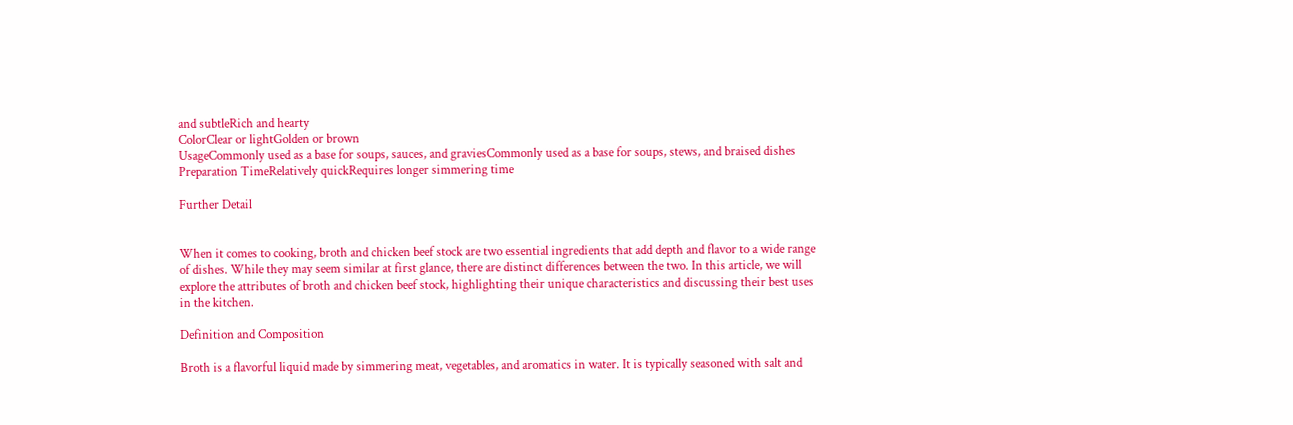and subtleRich and hearty
ColorClear or lightGolden or brown
UsageCommonly used as a base for soups, sauces, and graviesCommonly used as a base for soups, stews, and braised dishes
Preparation TimeRelatively quickRequires longer simmering time

Further Detail


When it comes to cooking, broth and chicken beef stock are two essential ingredients that add depth and flavor to a wide range of dishes. While they may seem similar at first glance, there are distinct differences between the two. In this article, we will explore the attributes of broth and chicken beef stock, highlighting their unique characteristics and discussing their best uses in the kitchen.

Definition and Composition

Broth is a flavorful liquid made by simmering meat, vegetables, and aromatics in water. It is typically seasoned with salt and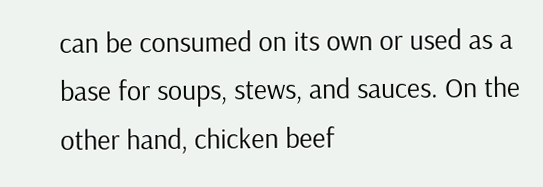can be consumed on its own or used as a base for soups, stews, and sauces. On the other hand, chicken beef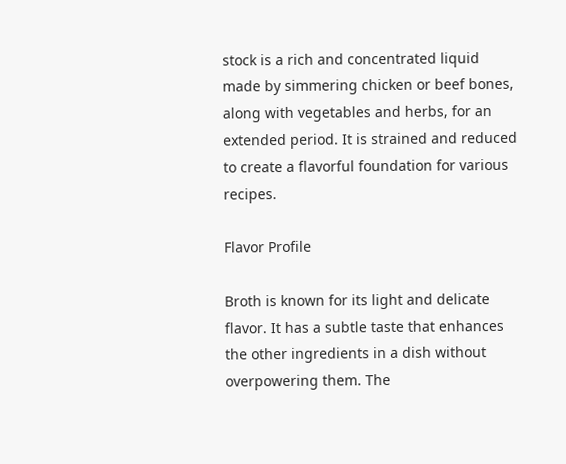stock is a rich and concentrated liquid made by simmering chicken or beef bones, along with vegetables and herbs, for an extended period. It is strained and reduced to create a flavorful foundation for various recipes.

Flavor Profile

Broth is known for its light and delicate flavor. It has a subtle taste that enhances the other ingredients in a dish without overpowering them. The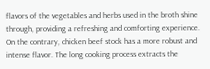flavors of the vegetables and herbs used in the broth shine through, providing a refreshing and comforting experience. On the contrary, chicken beef stock has a more robust and intense flavor. The long cooking process extracts the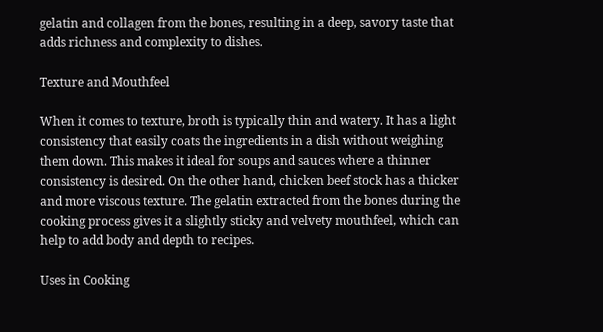gelatin and collagen from the bones, resulting in a deep, savory taste that adds richness and complexity to dishes.

Texture and Mouthfeel

When it comes to texture, broth is typically thin and watery. It has a light consistency that easily coats the ingredients in a dish without weighing them down. This makes it ideal for soups and sauces where a thinner consistency is desired. On the other hand, chicken beef stock has a thicker and more viscous texture. The gelatin extracted from the bones during the cooking process gives it a slightly sticky and velvety mouthfeel, which can help to add body and depth to recipes.

Uses in Cooking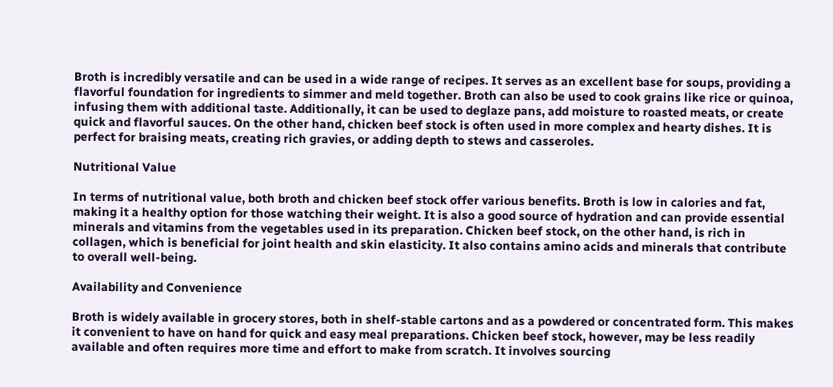Broth is incredibly versatile and can be used in a wide range of recipes. It serves as an excellent base for soups, providing a flavorful foundation for ingredients to simmer and meld together. Broth can also be used to cook grains like rice or quinoa, infusing them with additional taste. Additionally, it can be used to deglaze pans, add moisture to roasted meats, or create quick and flavorful sauces. On the other hand, chicken beef stock is often used in more complex and hearty dishes. It is perfect for braising meats, creating rich gravies, or adding depth to stews and casseroles.

Nutritional Value

In terms of nutritional value, both broth and chicken beef stock offer various benefits. Broth is low in calories and fat, making it a healthy option for those watching their weight. It is also a good source of hydration and can provide essential minerals and vitamins from the vegetables used in its preparation. Chicken beef stock, on the other hand, is rich in collagen, which is beneficial for joint health and skin elasticity. It also contains amino acids and minerals that contribute to overall well-being.

Availability and Convenience

Broth is widely available in grocery stores, both in shelf-stable cartons and as a powdered or concentrated form. This makes it convenient to have on hand for quick and easy meal preparations. Chicken beef stock, however, may be less readily available and often requires more time and effort to make from scratch. It involves sourcing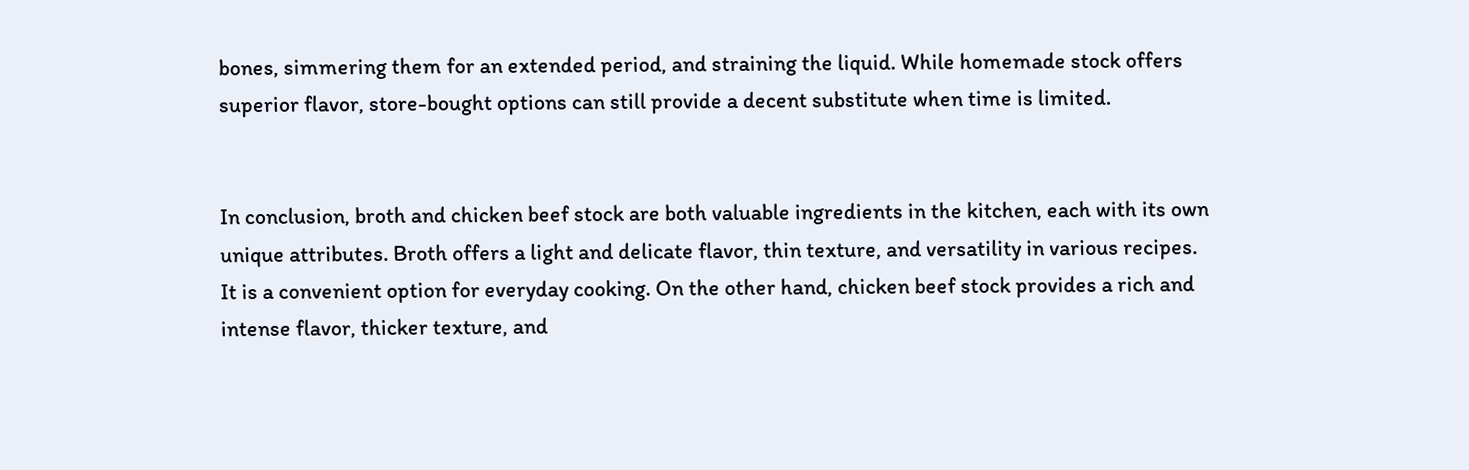bones, simmering them for an extended period, and straining the liquid. While homemade stock offers superior flavor, store-bought options can still provide a decent substitute when time is limited.


In conclusion, broth and chicken beef stock are both valuable ingredients in the kitchen, each with its own unique attributes. Broth offers a light and delicate flavor, thin texture, and versatility in various recipes. It is a convenient option for everyday cooking. On the other hand, chicken beef stock provides a rich and intense flavor, thicker texture, and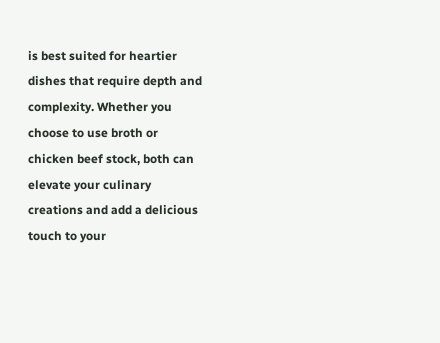is best suited for heartier dishes that require depth and complexity. Whether you choose to use broth or chicken beef stock, both can elevate your culinary creations and add a delicious touch to your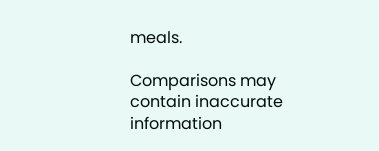meals.

Comparisons may contain inaccurate information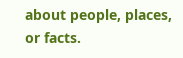about people, places, or facts.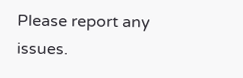Please report any issues.